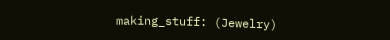making_stuff: (Jewelry)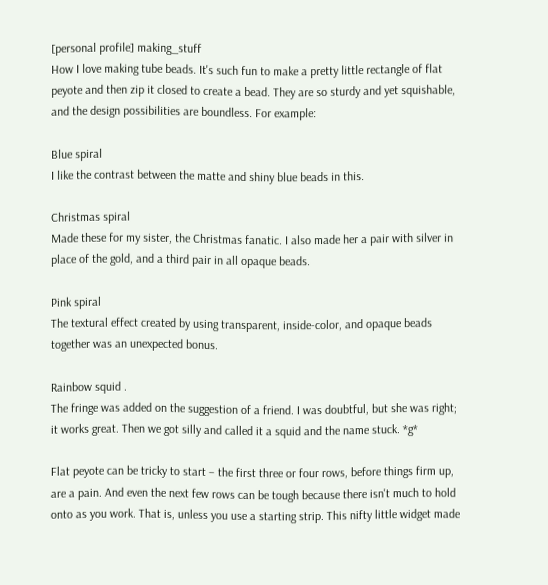[personal profile] making_stuff
How I love making tube beads. It's such fun to make a pretty little rectangle of flat peyote and then zip it closed to create a bead. They are so sturdy and yet squishable, and the design possibilities are boundless. For example:

Blue spiral
I like the contrast between the matte and shiny blue beads in this.

Christmas spiral
Made these for my sister, the Christmas fanatic. I also made her a pair with silver in place of the gold, and a third pair in all opaque beads.

Pink spiral
The textural effect created by using transparent, inside-color, and opaque beads together was an unexpected bonus.

Rainbow squid .
The fringe was added on the suggestion of a friend. I was doubtful, but she was right; it works great. Then we got silly and called it a squid and the name stuck. *g*

Flat peyote can be tricky to start – the first three or four rows, before things firm up, are a pain. And even the next few rows can be tough because there isn't much to hold onto as you work. That is, unless you use a starting strip. This nifty little widget made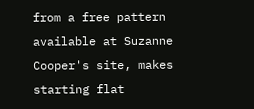from a free pattern available at Suzanne Cooper's site, makes starting flat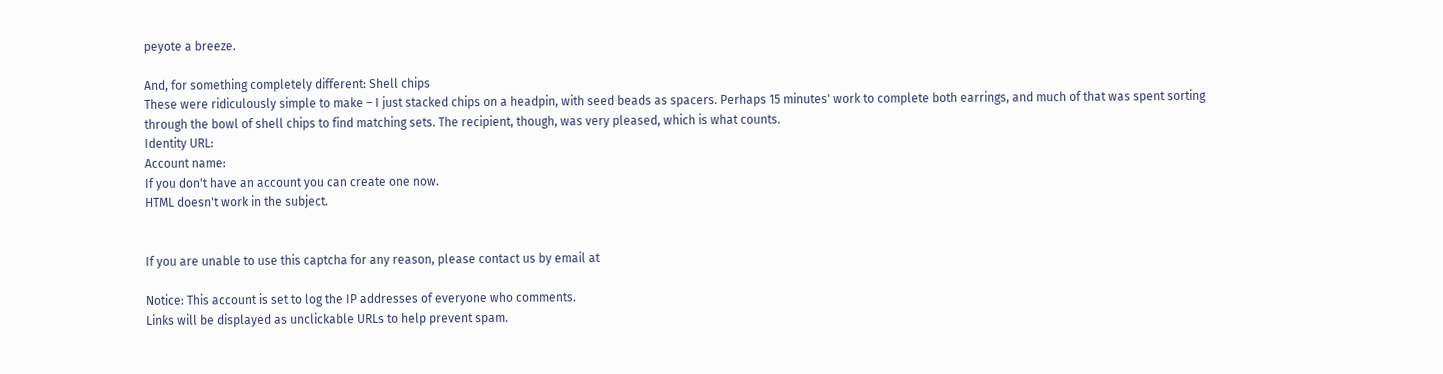peyote a breeze.

And, for something completely different: Shell chips
These were ridiculously simple to make – I just stacked chips on a headpin, with seed beads as spacers. Perhaps 15 minutes' work to complete both earrings, and much of that was spent sorting through the bowl of shell chips to find matching sets. The recipient, though, was very pleased, which is what counts.
Identity URL:
Account name:
If you don't have an account you can create one now.
HTML doesn't work in the subject.


If you are unable to use this captcha for any reason, please contact us by email at

Notice: This account is set to log the IP addresses of everyone who comments.
Links will be displayed as unclickable URLs to help prevent spam.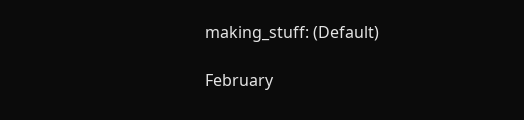making_stuff: (Default)

February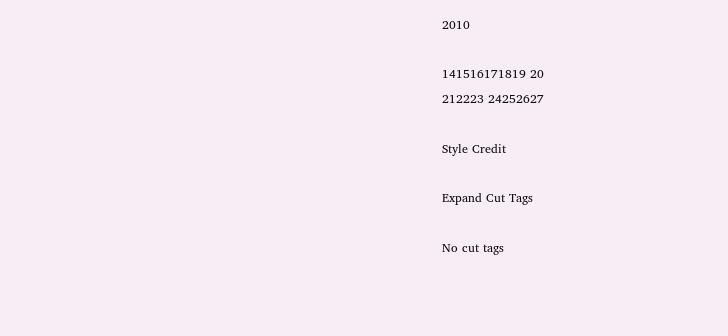2010

141516171819 20
212223 24252627

Style Credit

Expand Cut Tags

No cut tags